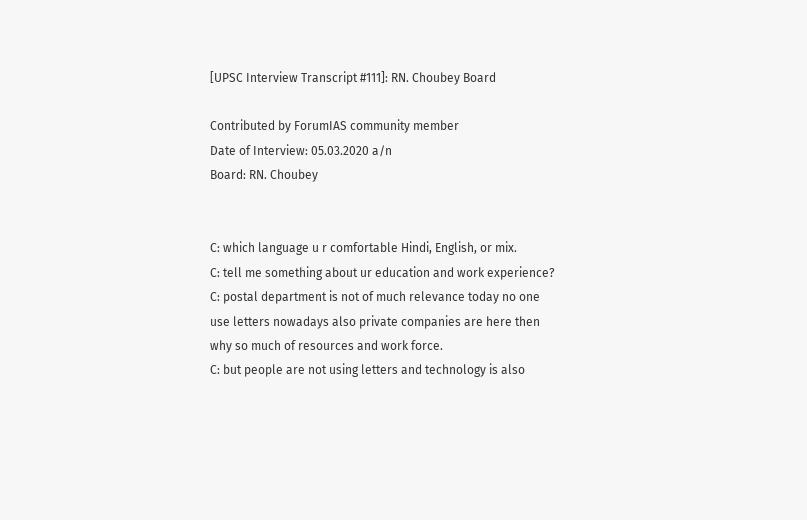[UPSC Interview Transcript #111]: RN. Choubey Board

Contributed by ForumIAS community member
Date of Interview: 05.03.2020 a/n
Board: RN. Choubey


C: which language u r comfortable Hindi, English, or mix.
C: tell me something about ur education and work experience?
C: postal department is not of much relevance today no one use letters nowadays also private companies are here then why so much of resources and work force.
C: but people are not using letters and technology is also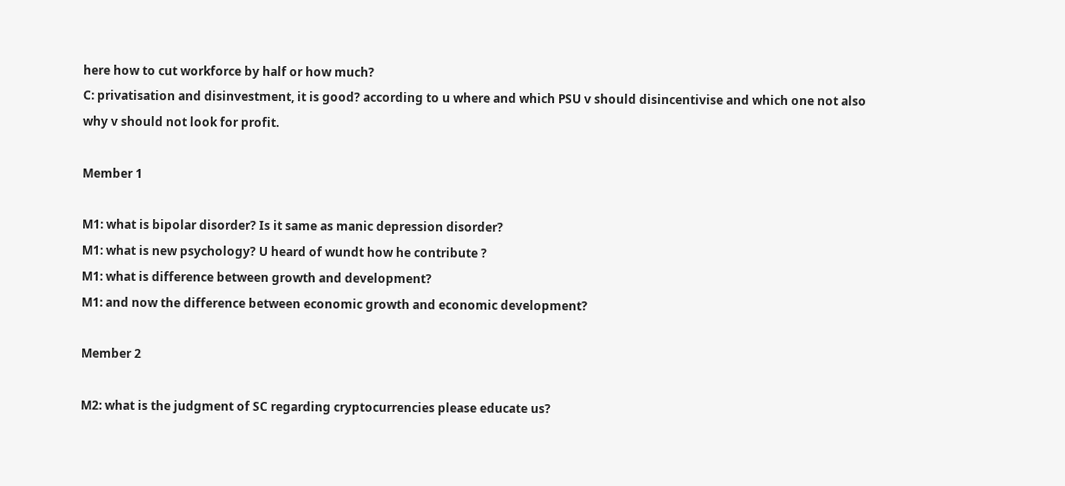here how to cut workforce by half or how much?
C: privatisation and disinvestment, it is good? according to u where and which PSU v should disincentivise and which one not also why v should not look for profit.

Member 1

M1: what is bipolar disorder? Is it same as manic depression disorder?
M1: what is new psychology? U heard of wundt how he contribute ?
M1: what is difference between growth and development?
M1: and now the difference between economic growth and economic development?

Member 2

M2: what is the judgment of SC regarding cryptocurrencies please educate us?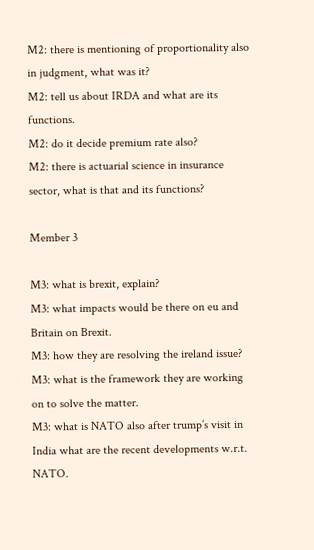M2: there is mentioning of proportionality also in judgment, what was it?
M2: tell us about IRDA and what are its functions.
M2: do it decide premium rate also?
M2: there is actuarial science in insurance sector, what is that and its functions?

Member 3

M3: what is brexit, explain?
M3: what impacts would be there on eu and Britain on Brexit.
M3: how they are resolving the ireland issue?
M3: what is the framework they are working on to solve the matter.
M3: what is NATO also after trump’s visit in India what are the recent developments w.r.t. NATO.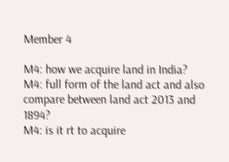Member 4

M4: how we acquire land in India?
M4: full form of the land act and also compare between land act 2013 and 1894?
M4: is it rt to acquire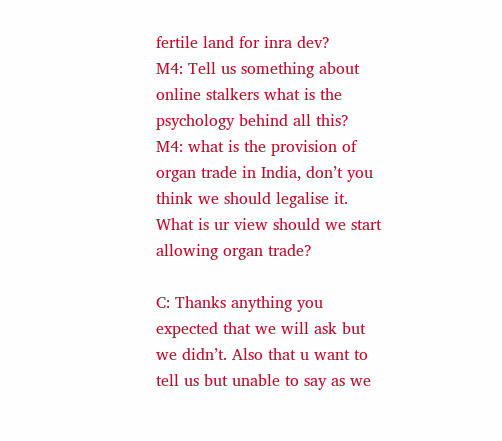fertile land for inra dev?
M4: Tell us something about online stalkers what is the psychology behind all this?
M4: what is the provision of organ trade in India, don’t you think we should legalise it. What is ur view should we start allowing organ trade?

C: Thanks anything you expected that we will ask but we didn’t. Also that u want to tell us but unable to say as we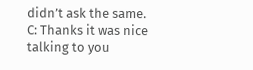didn’t ask the same.
C: Thanks it was nice talking to you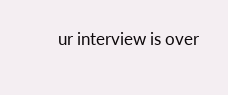ur interview is over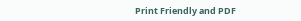Print Friendly and PDF